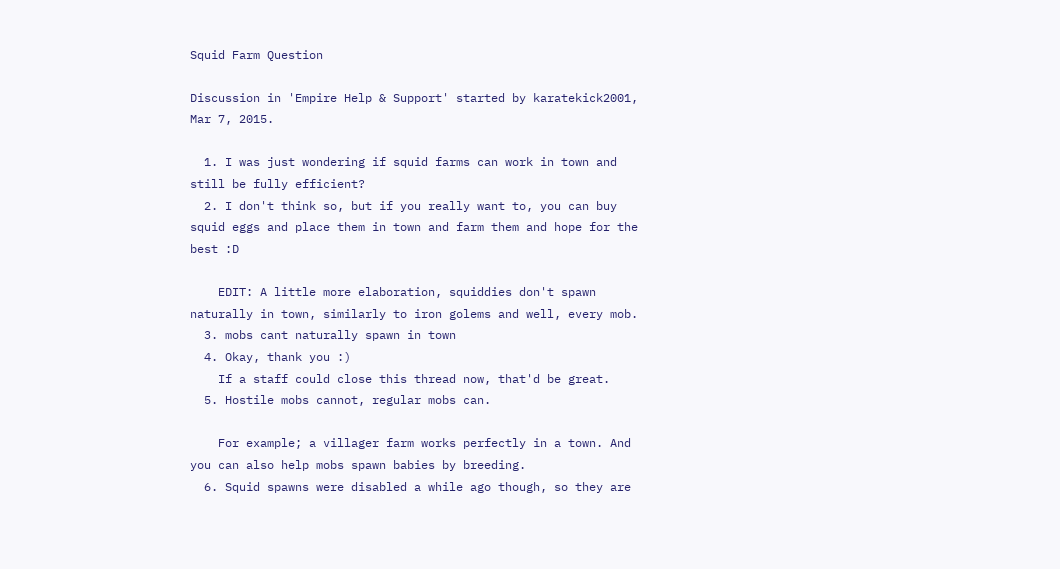Squid Farm Question

Discussion in 'Empire Help & Support' started by karatekick2001, Mar 7, 2015.

  1. I was just wondering if squid farms can work in town and still be fully efficient?
  2. I don't think so, but if you really want to, you can buy squid eggs and place them in town and farm them and hope for the best :D

    EDIT: A little more elaboration, squiddies don't spawn naturally in town, similarly to iron golems and well, every mob.
  3. mobs cant naturally spawn in town
  4. Okay, thank you :)
    If a staff could close this thread now, that'd be great.
  5. Hostile mobs cannot, regular mobs can.

    For example; a villager farm works perfectly in a town. And you can also help mobs spawn babies by breeding.
  6. Squid spawns were disabled a while ago though, so they are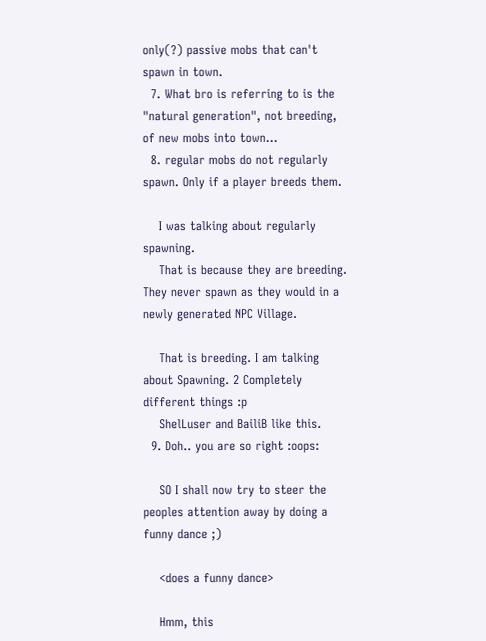only(?) passive mobs that can't spawn in town.
  7. What bro is referring to is the "natural generation", not breeding, of new mobs into town...
  8. regular mobs do not regularly spawn. Only if a player breeds them.

    I was talking about regularly spawning.
    That is because they are breeding. They never spawn as they would in a newly generated NPC Village.

    That is breeding. I am talking about Spawning. 2 Completely different things :p
    ShelLuser and BailiB like this.
  9. Doh.. you are so right :oops:

    SO I shall now try to steer the peoples attention away by doing a funny dance ;)

    <does a funny dance>

    Hmm, this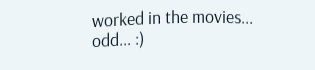worked in the movies... odd... :)